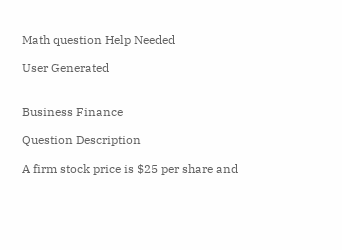Math question Help Needed

User Generated


Business Finance

Question Description

A firm stock price is $25 per share and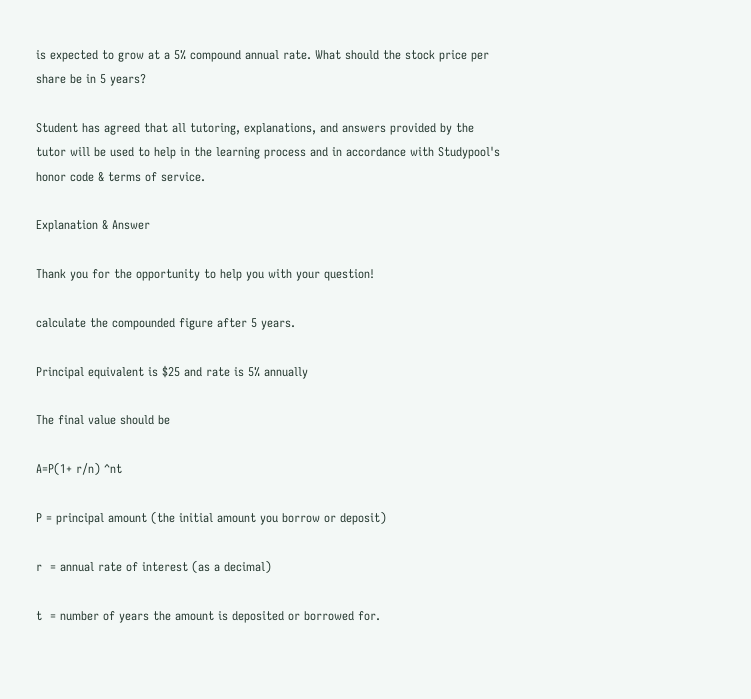is expected to grow at a 5% compound annual rate. What should the stock price per share be in 5 years?

Student has agreed that all tutoring, explanations, and answers provided by the tutor will be used to help in the learning process and in accordance with Studypool's honor code & terms of service.

Explanation & Answer

Thank you for the opportunity to help you with your question!

calculate the compounded figure after 5 years.

Principal equivalent is $25 and rate is 5% annually

The final value should be

A=P(1+ r/n) ^nt

P = principal amount (the initial amount you borrow or deposit)

r  = annual rate of interest (as a decimal)

t  = number of years the amount is deposited or borrowed for.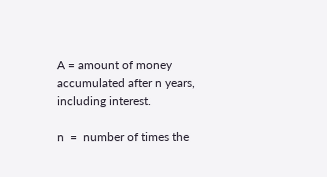A = amount of money accumulated after n years, including interest.

n  =  number of times the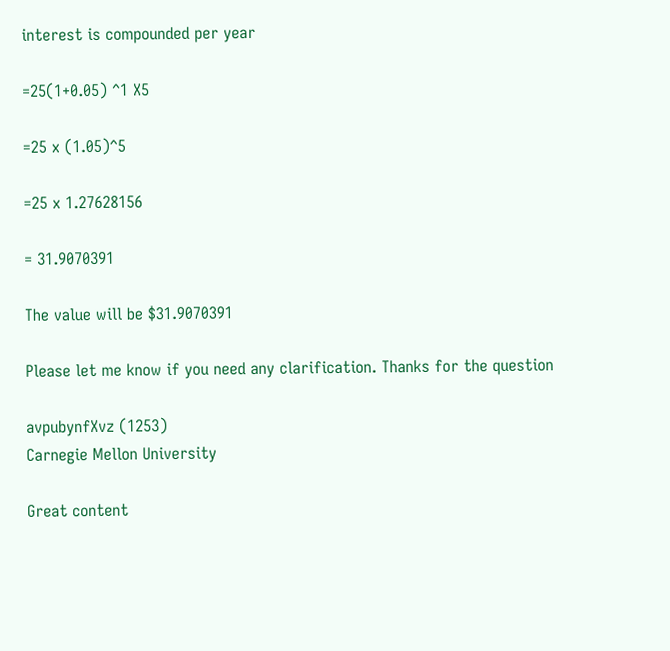interest is compounded per year

=25(1+0.05) ^1 X5

=25 x (1.05)^5

=25 x 1.27628156

= 31.9070391

The value will be $31.9070391

Please let me know if you need any clarification. Thanks for the question

avpubynfXvz (1253)
Carnegie Mellon University

Great content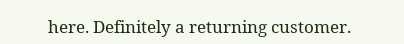here. Definitely a returning customer.